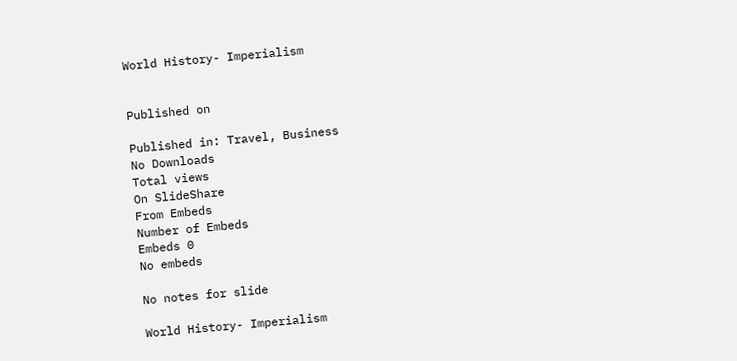World History- Imperialism


Published on

Published in: Travel, Business
No Downloads
Total views
On SlideShare
From Embeds
Number of Embeds
Embeds 0
No embeds

No notes for slide

World History- Imperialism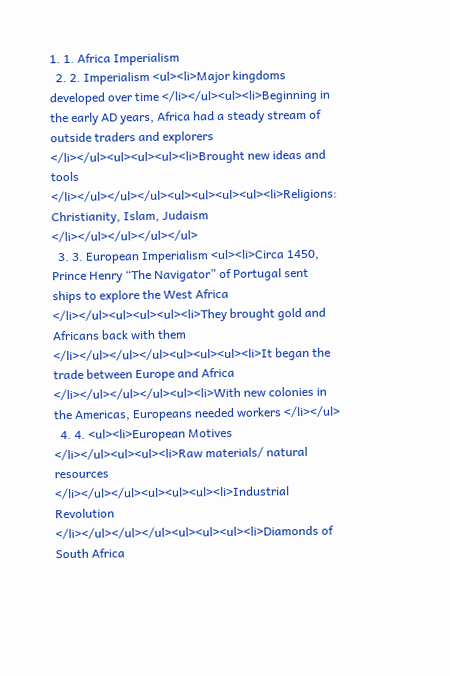1. 1. Africa Imperialism
  2. 2. Imperialism <ul><li>Major kingdoms developed over time </li></ul><ul><li>Beginning in the early AD years, Africa had a steady stream of outside traders and explorers </li></ul><ul><ul><ul><li>Brought new ideas and tools </li></ul></ul></ul><ul><ul><ul><ul><li>Religions: Christianity, Islam, Judaism </li></ul></ul></ul></ul>
  3. 3. European Imperialism <ul><li>Circa 1450, Prince Henry “The Navigator” of Portugal sent ships to explore the West Africa </li></ul><ul><ul><ul><li>They brought gold and Africans back with them </li></ul></ul></ul><ul><ul><ul><li>It began the trade between Europe and Africa </li></ul></ul></ul><ul><li>With new colonies in the Americas, Europeans needed workers </li></ul>
  4. 4. <ul><li>European Motives </li></ul><ul><ul><li>Raw materials/ natural resources </li></ul></ul><ul><ul><ul><li>Industrial Revolution </li></ul></ul></ul><ul><ul><ul><li>Diamonds of South Africa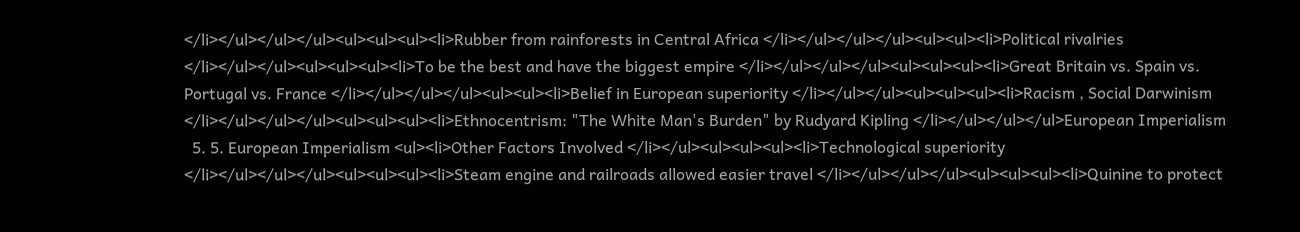</li></ul></ul></ul><ul><ul><ul><li>Rubber from rainforests in Central Africa </li></ul></ul></ul><ul><ul><li>Political rivalries </li></ul></ul><ul><ul><ul><li>To be the best and have the biggest empire </li></ul></ul></ul><ul><ul><ul><li>Great Britain vs. Spain vs. Portugal vs. France </li></ul></ul></ul><ul><ul><li>Belief in European superiority </li></ul></ul><ul><ul><ul><li>Racism , Social Darwinism </li></ul></ul></ul><ul><ul><ul><li>Ethnocentrism: "The White Man's Burden" by Rudyard Kipling </li></ul></ul></ul>European Imperialism
  5. 5. European Imperialism <ul><li>Other Factors Involved </li></ul><ul><ul><ul><li>Technological superiority </li></ul></ul></ul><ul><ul><ul><li>Steam engine and railroads allowed easier travel </li></ul></ul></ul><ul><ul><ul><li>Quinine to protect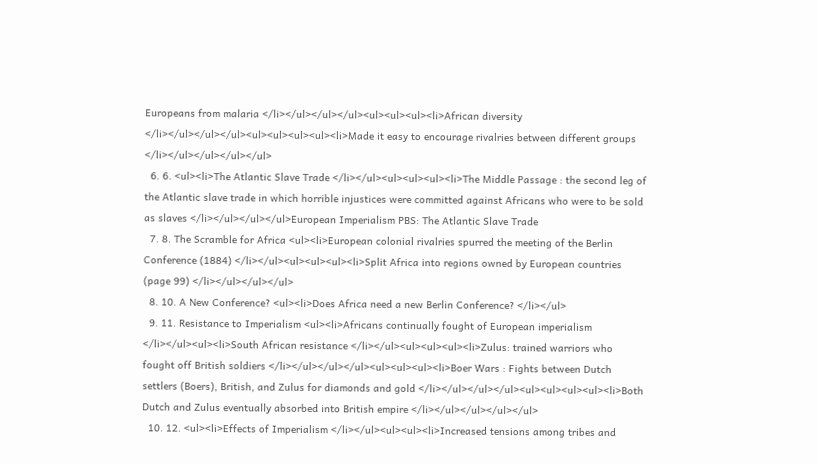Europeans from malaria </li></ul></ul></ul><ul><ul><ul><li>African diversity </li></ul></ul></ul><ul><ul><ul><ul><li>Made it easy to encourage rivalries between different groups </li></ul></ul></ul></ul>
  6. 6. <ul><li>The Atlantic Slave Trade </li></ul><ul><ul><ul><li>The Middle Passage : the second leg of the Atlantic slave trade in which horrible injustices were committed against Africans who were to be sold as slaves </li></ul></ul></ul>European Imperialism PBS: The Atlantic Slave Trade
  7. 8. The Scramble for Africa <ul><li>European colonial rivalries spurred the meeting of the Berlin Conference (1884) </li></ul><ul><ul><ul><li>Split Africa into regions owned by European countries (page 99) </li></ul></ul></ul>
  8. 10. A New Conference? <ul><li>Does Africa need a new Berlin Conference? </li></ul>
  9. 11. Resistance to Imperialism <ul><li>Africans continually fought of European imperialism </li></ul><ul><li>South African resistance </li></ul><ul><ul><ul><li>Zulus: trained warriors who fought off British soldiers </li></ul></ul></ul><ul><ul><ul><li>Boer Wars : Fights between Dutch settlers (Boers), British, and Zulus for diamonds and gold </li></ul></ul></ul><ul><ul><ul><ul><li>Both Dutch and Zulus eventually absorbed into British empire </li></ul></ul></ul></ul>
  10. 12. <ul><li>Effects of Imperialism </li></ul><ul><ul><li>Increased tensions among tribes and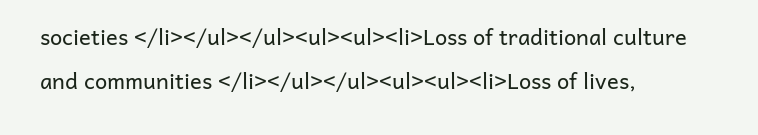societies </li></ul></ul><ul><ul><li>Loss of traditional culture and communities </li></ul></ul><ul><ul><li>Loss of lives,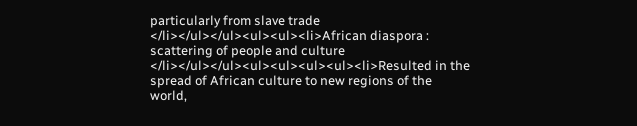particularly from slave trade </li></ul></ul><ul><ul><li>African diaspora : scattering of people and culture </li></ul></ul><ul><ul><ul><ul><li>Resulted in the spread of African culture to new regions of the world,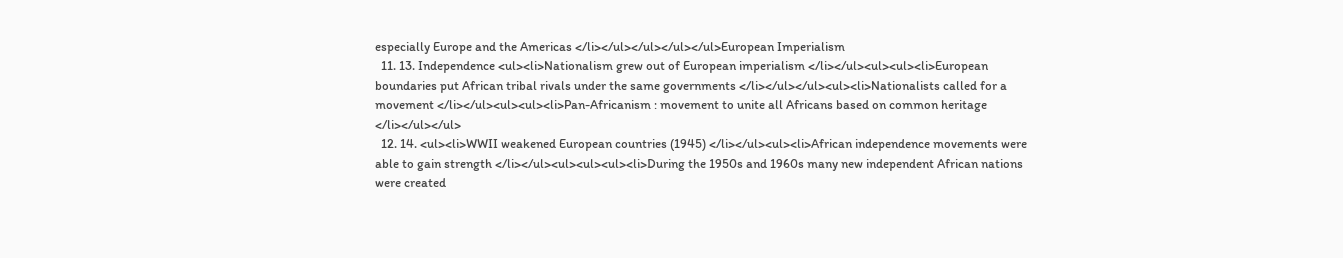especially Europe and the Americas </li></ul></ul></ul></ul>European Imperialism
  11. 13. Independence <ul><li>Nationalism grew out of European imperialism </li></ul><ul><ul><li>European boundaries put African tribal rivals under the same governments </li></ul></ul><ul><li>Nationalists called for a movement </li></ul><ul><ul><li>Pan-Africanism : movement to unite all Africans based on common heritage </li></ul></ul>
  12. 14. <ul><li>WWII weakened European countries (1945) </li></ul><ul><li>African independence movements were able to gain strength </li></ul><ul><ul><ul><li>During the 1950s and 1960s many new independent African nations were created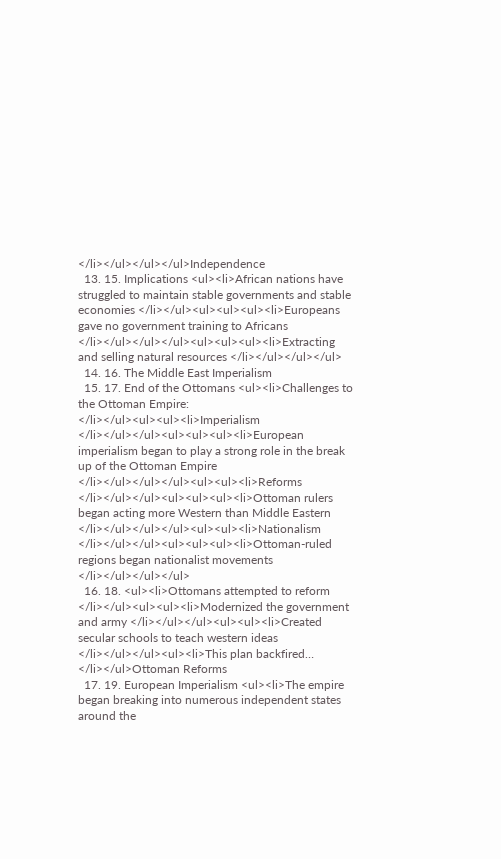</li></ul></ul></ul>Independence
  13. 15. Implications <ul><li>African nations have struggled to maintain stable governments and stable economies </li></ul><ul><ul><ul><li>Europeans gave no government training to Africans </li></ul></ul></ul><ul><ul><ul><li>Extracting and selling natural resources </li></ul></ul></ul>
  14. 16. The Middle East Imperialism
  15. 17. End of the Ottomans <ul><li>Challenges to the Ottoman Empire: </li></ul><ul><ul><li>Imperialism </li></ul></ul><ul><ul><ul><li>European imperialism began to play a strong role in the break up of the Ottoman Empire </li></ul></ul></ul><ul><ul><li>Reforms </li></ul></ul><ul><ul><ul><li>Ottoman rulers began acting more Western than Middle Eastern </li></ul></ul></ul><ul><ul><li>Nationalism </li></ul></ul><ul><ul><ul><li>Ottoman-ruled regions began nationalist movements </li></ul></ul></ul>
  16. 18. <ul><li>Ottomans attempted to reform </li></ul><ul><ul><li>Modernized the government and army </li></ul></ul><ul><ul><li>Created secular schools to teach western ideas </li></ul></ul><ul><li>This plan backfired… </li></ul>Ottoman Reforms
  17. 19. European Imperialism <ul><li>The empire began breaking into numerous independent states around the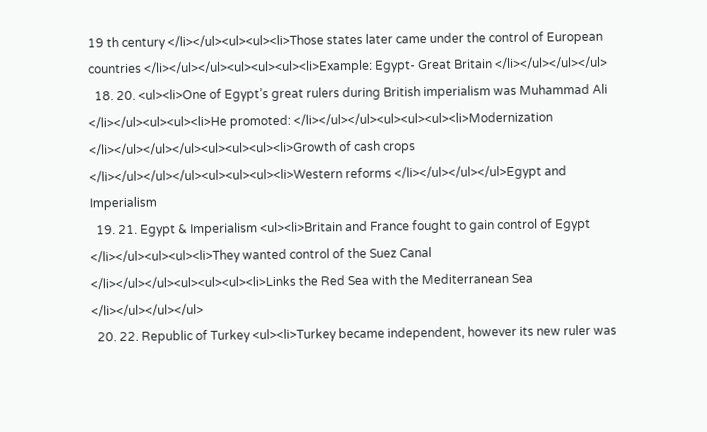19 th century </li></ul><ul><ul><li>Those states later came under the control of European countries </li></ul></ul><ul><ul><ul><li>Example: Egypt- Great Britain </li></ul></ul></ul>
  18. 20. <ul><li>One of Egypt’s great rulers during British imperialism was Muhammad Ali </li></ul><ul><ul><li>He promoted: </li></ul></ul><ul><ul><ul><li>Modernization </li></ul></ul></ul><ul><ul><ul><li>Growth of cash crops </li></ul></ul></ul><ul><ul><ul><li>Western reforms </li></ul></ul></ul>Egypt and Imperialism
  19. 21. Egypt & Imperialism <ul><li>Britain and France fought to gain control of Egypt </li></ul><ul><ul><li>They wanted control of the Suez Canal </li></ul></ul><ul><ul><ul><li>Links the Red Sea with the Mediterranean Sea </li></ul></ul></ul>
  20. 22. Republic of Turkey <ul><li>Turkey became independent, however its new ruler was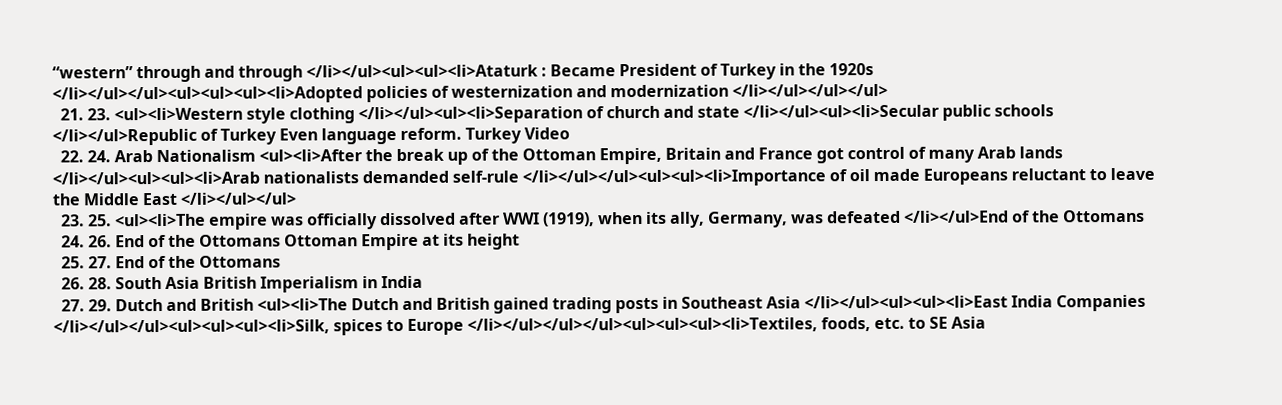“western” through and through </li></ul><ul><ul><li>Ataturk : Became President of Turkey in the 1920s </li></ul></ul><ul><ul><ul><li>Adopted policies of westernization and modernization </li></ul></ul></ul>
  21. 23. <ul><li>Western style clothing </li></ul><ul><li>Separation of church and state </li></ul><ul><li>Secular public schools </li></ul>Republic of Turkey Even language reform. Turkey Video
  22. 24. Arab Nationalism <ul><li>After the break up of the Ottoman Empire, Britain and France got control of many Arab lands </li></ul><ul><ul><li>Arab nationalists demanded self-rule </li></ul></ul><ul><ul><li>Importance of oil made Europeans reluctant to leave the Middle East </li></ul></ul>
  23. 25. <ul><li>The empire was officially dissolved after WWI (1919), when its ally, Germany, was defeated </li></ul>End of the Ottomans
  24. 26. End of the Ottomans Ottoman Empire at its height
  25. 27. End of the Ottomans
  26. 28. South Asia British Imperialism in India
  27. 29. Dutch and British <ul><li>The Dutch and British gained trading posts in Southeast Asia </li></ul><ul><ul><li>East India Companies </li></ul></ul><ul><ul><ul><li>Silk, spices to Europe </li></ul></ul></ul><ul><ul><ul><li>Textiles, foods, etc. to SE Asia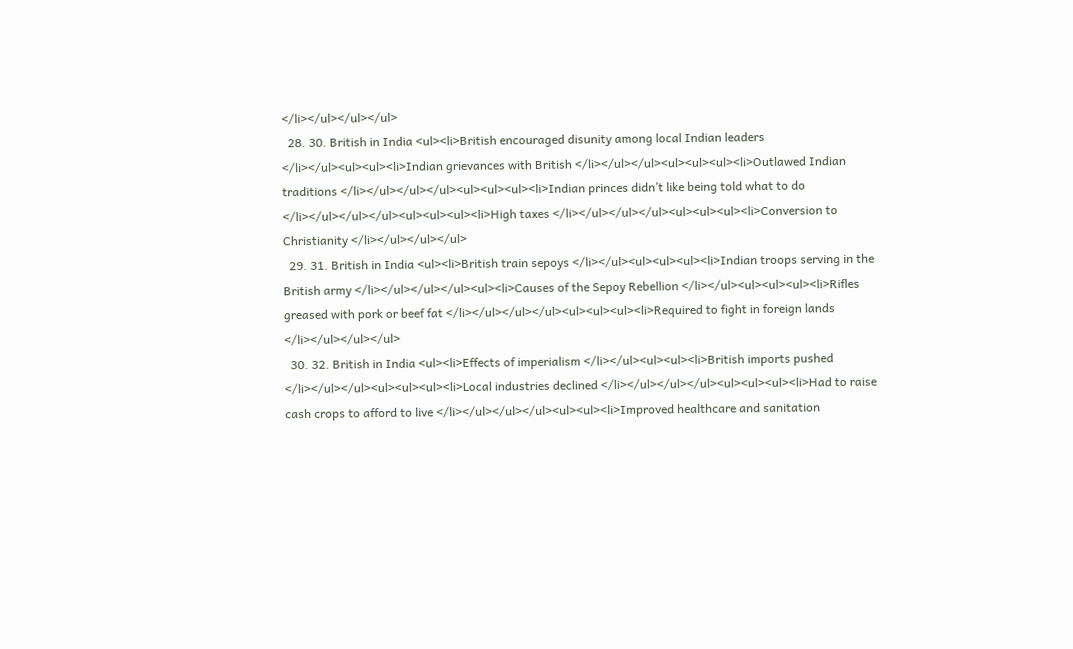</li></ul></ul></ul>
  28. 30. British in India <ul><li>British encouraged disunity among local Indian leaders </li></ul><ul><ul><li>Indian grievances with British </li></ul></ul><ul><ul><ul><li>Outlawed Indian traditions </li></ul></ul></ul><ul><ul><ul><li>Indian princes didn’t like being told what to do </li></ul></ul></ul><ul><ul><ul><li>High taxes </li></ul></ul></ul><ul><ul><ul><li>Conversion to Christianity </li></ul></ul></ul>
  29. 31. British in India <ul><li>British train sepoys </li></ul><ul><ul><ul><li>Indian troops serving in the British army </li></ul></ul></ul><ul><li>Causes of the Sepoy Rebellion </li></ul><ul><ul><ul><li>Rifles greased with pork or beef fat </li></ul></ul></ul><ul><ul><ul><li>Required to fight in foreign lands </li></ul></ul></ul>
  30. 32. British in India <ul><li>Effects of imperialism </li></ul><ul><ul><li>British imports pushed </li></ul></ul><ul><ul><ul><li>Local industries declined </li></ul></ul></ul><ul><ul><ul><li>Had to raise cash crops to afford to live </li></ul></ul></ul><ul><ul><li>Improved healthcare and sanitation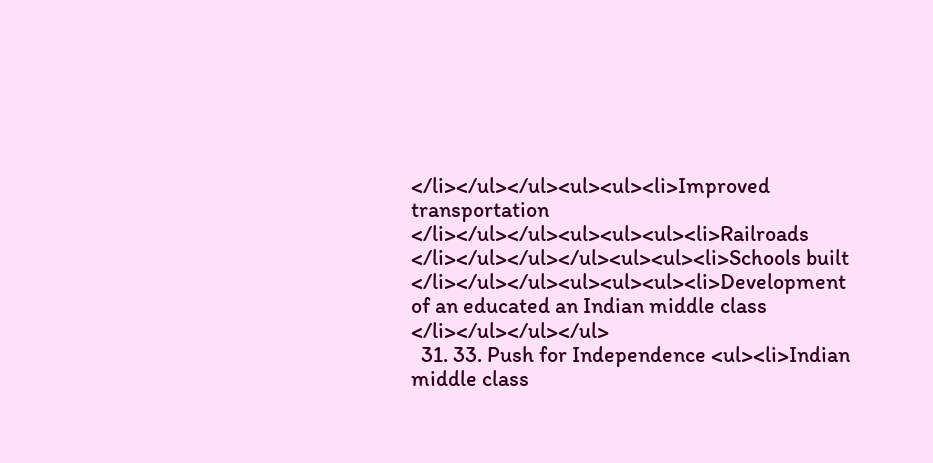</li></ul></ul><ul><ul><li>Improved transportation </li></ul></ul><ul><ul><ul><li>Railroads </li></ul></ul></ul><ul><ul><li>Schools built </li></ul></ul><ul><ul><ul><li>Development of an educated an Indian middle class </li></ul></ul></ul>
  31. 33. Push for Independence <ul><li>Indian middle class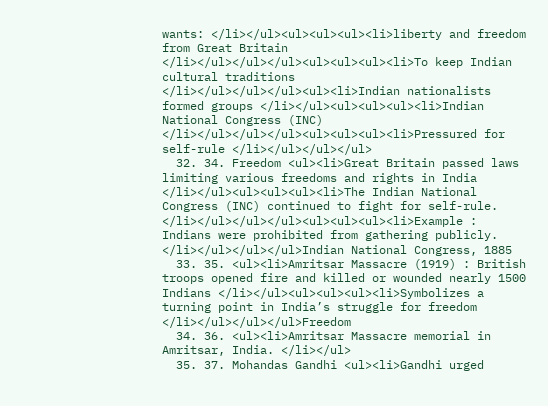wants: </li></ul><ul><ul><ul><li>liberty and freedom from Great Britain </li></ul></ul></ul><ul><ul><ul><li>To keep Indian cultural traditions </li></ul></ul></ul><ul><li>Indian nationalists formed groups </li></ul><ul><ul><ul><li>Indian National Congress (INC) </li></ul></ul></ul><ul><ul><ul><li>Pressured for self-rule </li></ul></ul></ul>
  32. 34. Freedom <ul><li>Great Britain passed laws limiting various freedoms and rights in India </li></ul><ul><ul><ul><li>The Indian National Congress (INC) continued to fight for self-rule. </li></ul></ul></ul><ul><ul><ul><li>Example : Indians were prohibited from gathering publicly. </li></ul></ul></ul>Indian National Congress, 1885
  33. 35. <ul><li>Amritsar Massacre (1919) : British troops opened fire and killed or wounded nearly 1500 Indians </li></ul><ul><ul><ul><li>Symbolizes a turning point in India’s struggle for freedom </li></ul></ul></ul>Freedom
  34. 36. <ul><li>Amritsar Massacre memorial in Amritsar, India. </li></ul>
  35. 37. Mohandas Gandhi <ul><li>Gandhi urged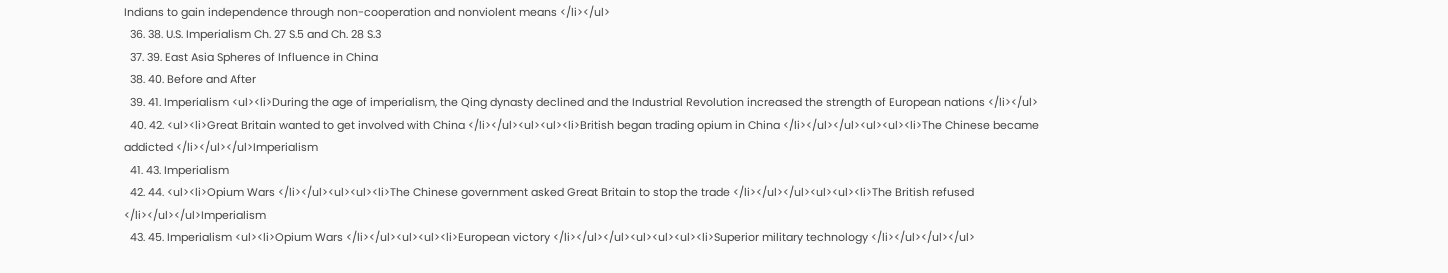Indians to gain independence through non-cooperation and nonviolent means </li></ul>
  36. 38. U.S. Imperialism Ch. 27 S.5 and Ch. 28 S.3
  37. 39. East Asia Spheres of Influence in China
  38. 40. Before and After
  39. 41. Imperialism <ul><li>During the age of imperialism, the Qing dynasty declined and the Industrial Revolution increased the strength of European nations </li></ul>
  40. 42. <ul><li>Great Britain wanted to get involved with China </li></ul><ul><ul><li>British began trading opium in China </li></ul></ul><ul><ul><li>The Chinese became addicted </li></ul></ul>Imperialism
  41. 43. Imperialism
  42. 44. <ul><li>Opium Wars </li></ul><ul><ul><li>The Chinese government asked Great Britain to stop the trade </li></ul></ul><ul><ul><li>The British refused </li></ul></ul>Imperialism
  43. 45. Imperialism <ul><li>Opium Wars </li></ul><ul><ul><li>European victory </li></ul></ul><ul><ul><ul><li>Superior military technology </li></ul></ul></ul>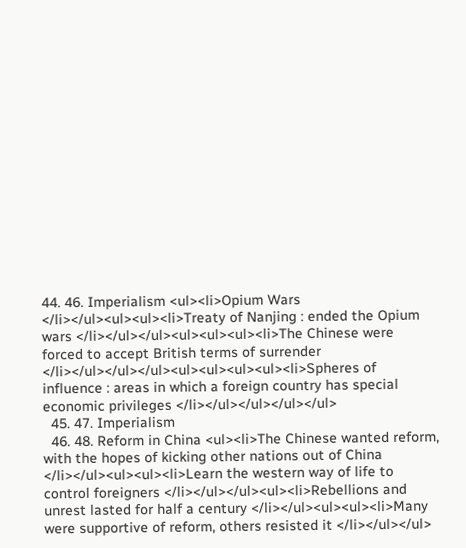44. 46. Imperialism <ul><li>Opium Wars </li></ul><ul><ul><li>Treaty of Nanjing : ended the Opium wars </li></ul></ul><ul><ul><ul><li>The Chinese were forced to accept British terms of surrender </li></ul></ul></ul><ul><ul><ul><ul><li>Spheres of influence : areas in which a foreign country has special economic privileges </li></ul></ul></ul></ul>
  45. 47. Imperialism
  46. 48. Reform in China <ul><li>The Chinese wanted reform, with the hopes of kicking other nations out of China </li></ul><ul><ul><li>Learn the western way of life to control foreigners </li></ul></ul><ul><li>Rebellions and unrest lasted for half a century </li></ul><ul><ul><li>Many were supportive of reform, others resisted it </li></ul></ul>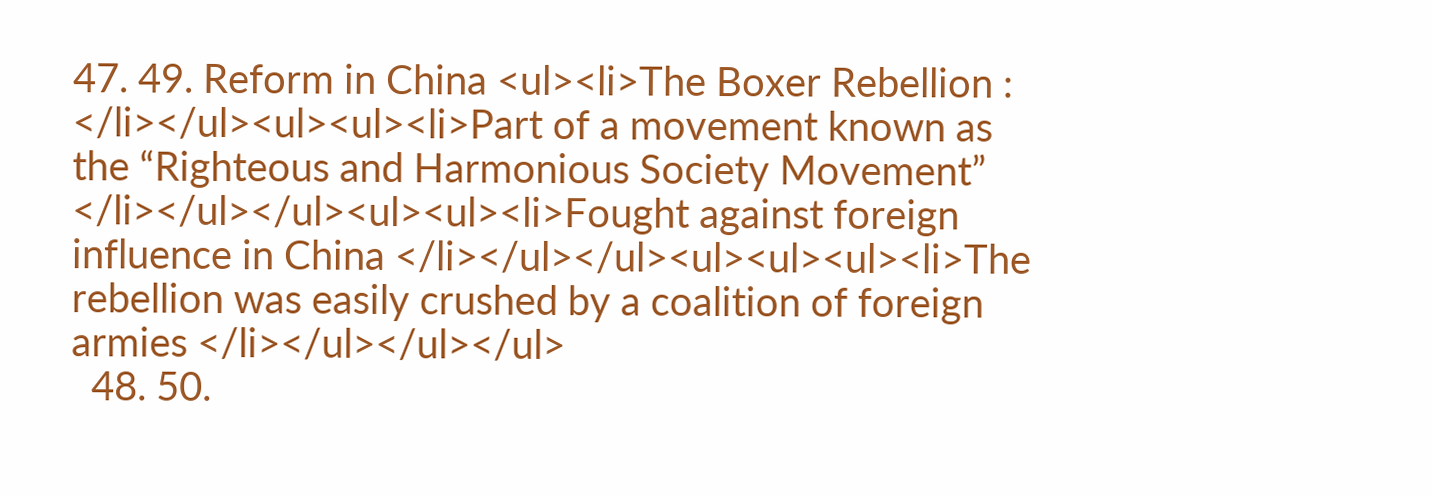47. 49. Reform in China <ul><li>The Boxer Rebellion : </li></ul><ul><ul><li>Part of a movement known as the “Righteous and Harmonious Society Movement” </li></ul></ul><ul><ul><li>Fought against foreign influence in China </li></ul></ul><ul><ul><ul><li>The rebellion was easily crushed by a coalition of foreign armies </li></ul></ul></ul>
  48. 50.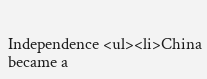Independence <ul><li>China became a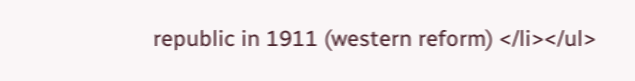republic in 1911 (western reform) </li></ul>